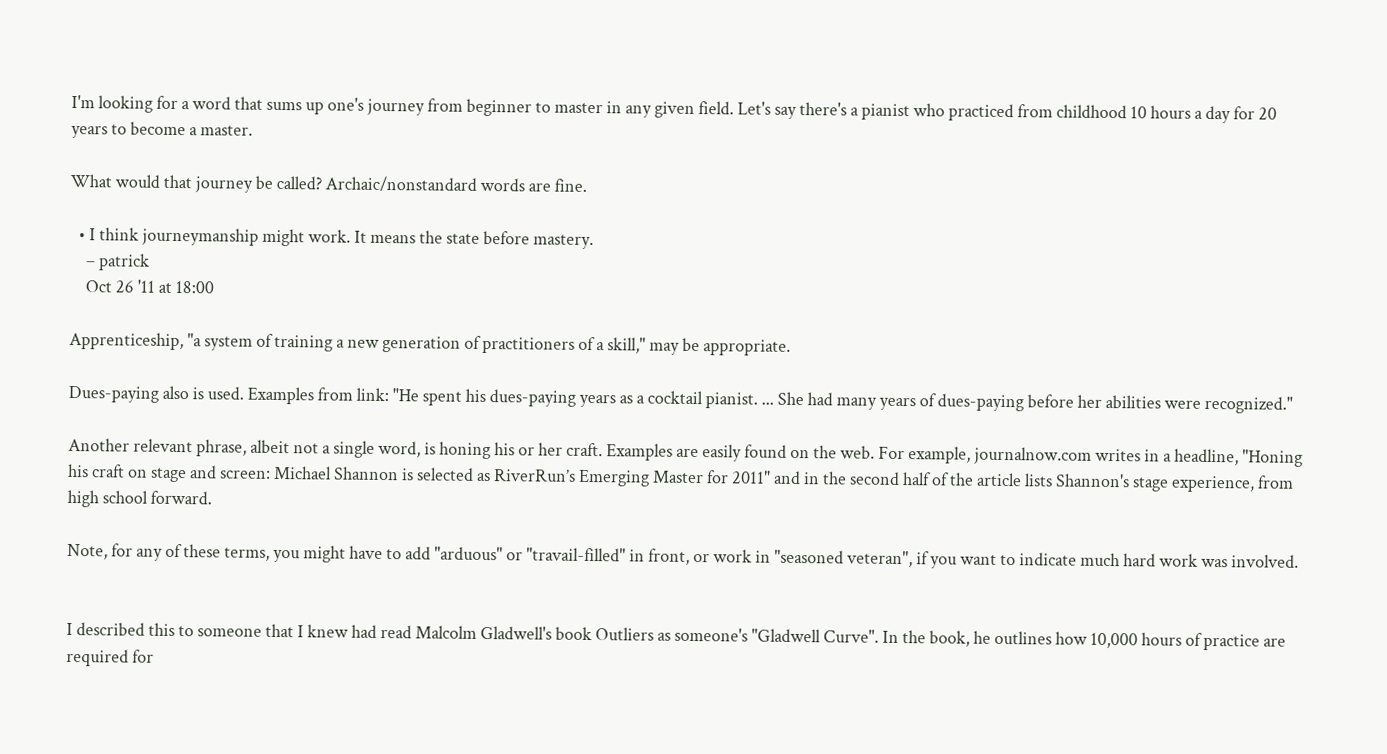I'm looking for a word that sums up one's journey from beginner to master in any given field. Let's say there's a pianist who practiced from childhood 10 hours a day for 20 years to become a master.

What would that journey be called? Archaic/nonstandard words are fine.

  • I think journeymanship might work. It means the state before mastery.
    – patrick
    Oct 26 '11 at 18:00

Apprenticeship, "a system of training a new generation of practitioners of a skill," may be appropriate.

Dues-paying also is used. Examples from link: "He spent his dues-paying years as a cocktail pianist. ... She had many years of dues-paying before her abilities were recognized."

Another relevant phrase, albeit not a single word, is honing his or her craft. Examples are easily found on the web. For example, journalnow.com writes in a headline, "Honing his craft on stage and screen: Michael Shannon is selected as RiverRun’s Emerging Master for 2011" and in the second half of the article lists Shannon's stage experience, from high school forward.

Note, for any of these terms, you might have to add "arduous" or "travail-filled" in front, or work in "seasoned veteran", if you want to indicate much hard work was involved.


I described this to someone that I knew had read Malcolm Gladwell's book Outliers as someone's "Gladwell Curve". In the book, he outlines how 10,000 hours of practice are required for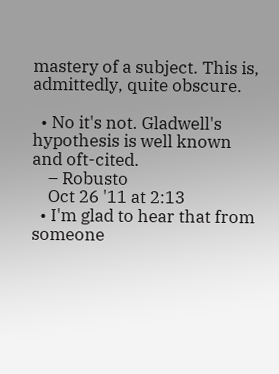mastery of a subject. This is, admittedly, quite obscure.

  • No it's not. Gladwell's hypothesis is well known and oft-cited.
    – Robusto
    Oct 26 '11 at 2:13
  • I'm glad to hear that from someone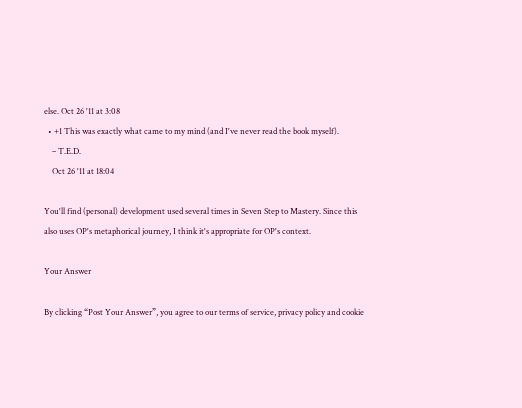else. Oct 26 '11 at 3:08
  • +1 This was exactly what came to my mind (and I've never read the book myself).
    – T.E.D.
    Oct 26 '11 at 18:04

You'll find (personal) development used several times in Seven Step to Mastery. Since this also uses OP's metaphorical journey, I think it's appropriate for OP's context.

Your Answer

By clicking “Post Your Answer”, you agree to our terms of service, privacy policy and cookie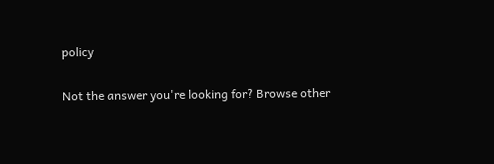policy

Not the answer you're looking for? Browse other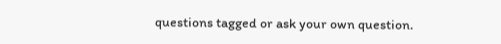questions tagged or ask your own question.